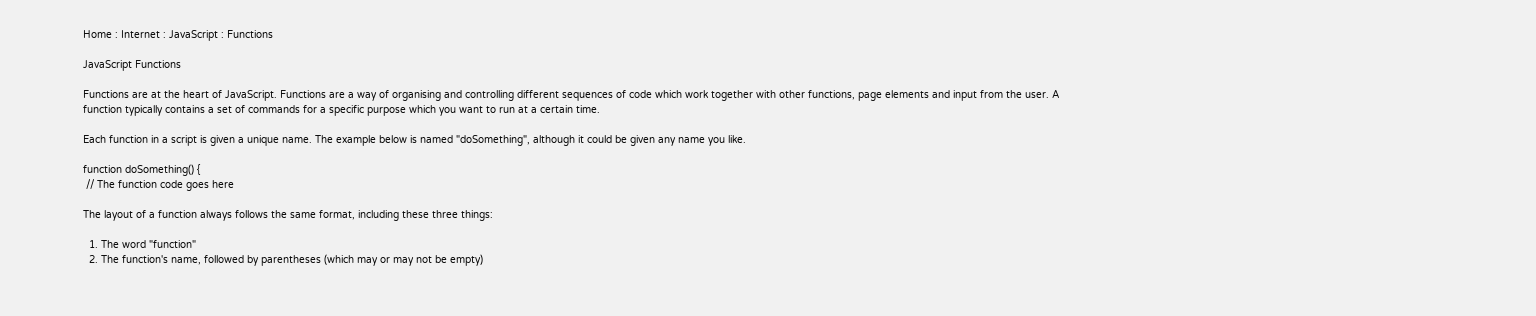Home : Internet : JavaScript : Functions

JavaScript Functions

Functions are at the heart of JavaScript. Functions are a way of organising and controlling different sequences of code which work together with other functions, page elements and input from the user. A function typically contains a set of commands for a specific purpose which you want to run at a certain time.

Each function in a script is given a unique name. The example below is named "doSomething", although it could be given any name you like.

function doSomething() {
 // The function code goes here

The layout of a function always follows the same format, including these three things:

  1. The word "function"
  2. The function's name, followed by parentheses (which may or may not be empty)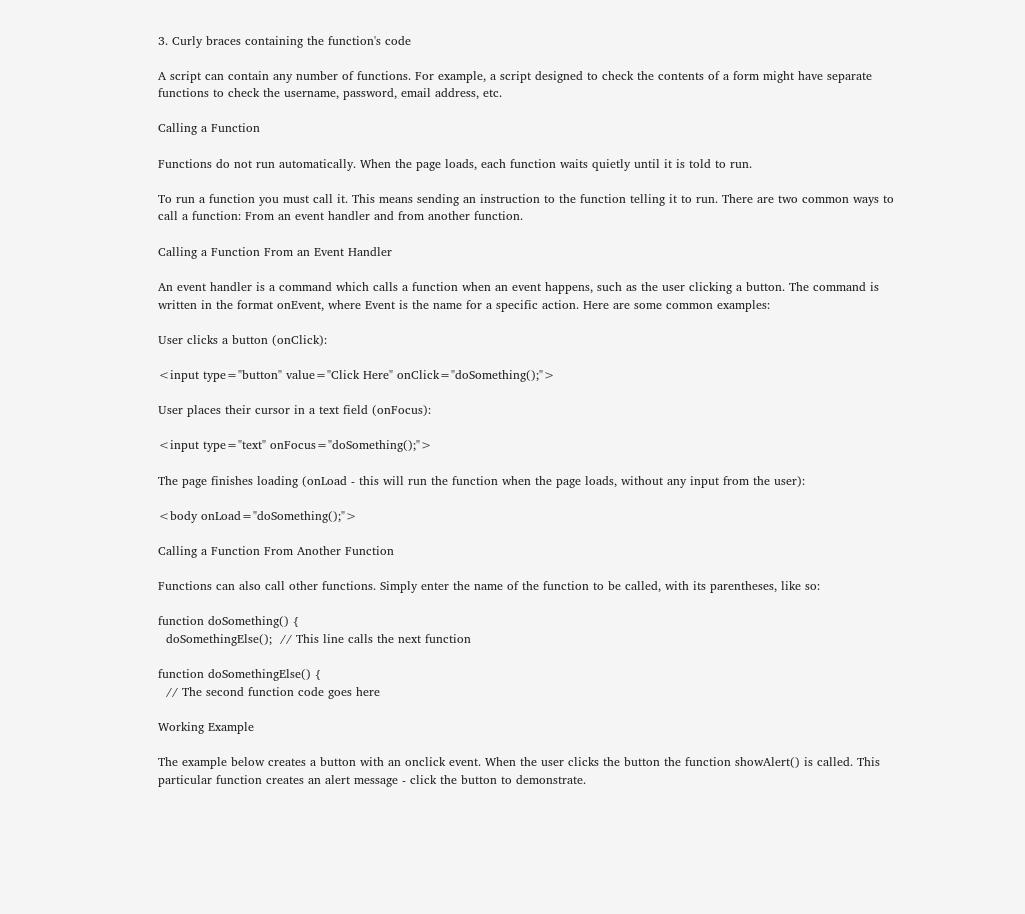3. Curly braces containing the function's code

A script can contain any number of functions. For example, a script designed to check the contents of a form might have separate functions to check the username, password, email address, etc.

Calling a Function

Functions do not run automatically. When the page loads, each function waits quietly until it is told to run.

To run a function you must call it. This means sending an instruction to the function telling it to run. There are two common ways to call a function: From an event handler and from another function.

Calling a Function From an Event Handler

An event handler is a command which calls a function when an event happens, such as the user clicking a button. The command is written in the format onEvent, where Event is the name for a specific action. Here are some common examples:

User clicks a button (onClick):

<input type="button" value="Click Here" onClick="doSomething();">

User places their cursor in a text field (onFocus):

<input type="text" onFocus="doSomething();">

The page finishes loading (onLoad - this will run the function when the page loads, without any input from the user):

<body onLoad="doSomething();">

Calling a Function From Another Function

Functions can also call other functions. Simply enter the name of the function to be called, with its parentheses, like so:

function doSomething() {
  doSomethingElse();  // This line calls the next function

function doSomethingElse() {
  // The second function code goes here

Working Example

The example below creates a button with an onclick event. When the user clicks the button the function showAlert() is called. This particular function creates an alert message - click the button to demonstrate.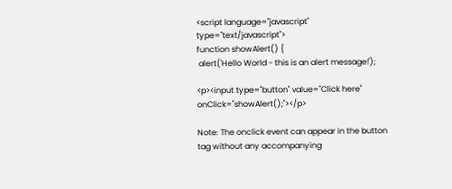<script language="javascript" type="text/javascript">
function showAlert() {
 alert('Hello World - this is an alert message!');

<p><input type="button" value="Click here" onClick="showAlert();"></p>

Note: The onclick event can appear in the button tag without any accompanying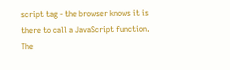script tag - the browser knows it is there to call a JavaScript function. The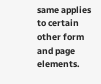same applies to certain other form and page elements.